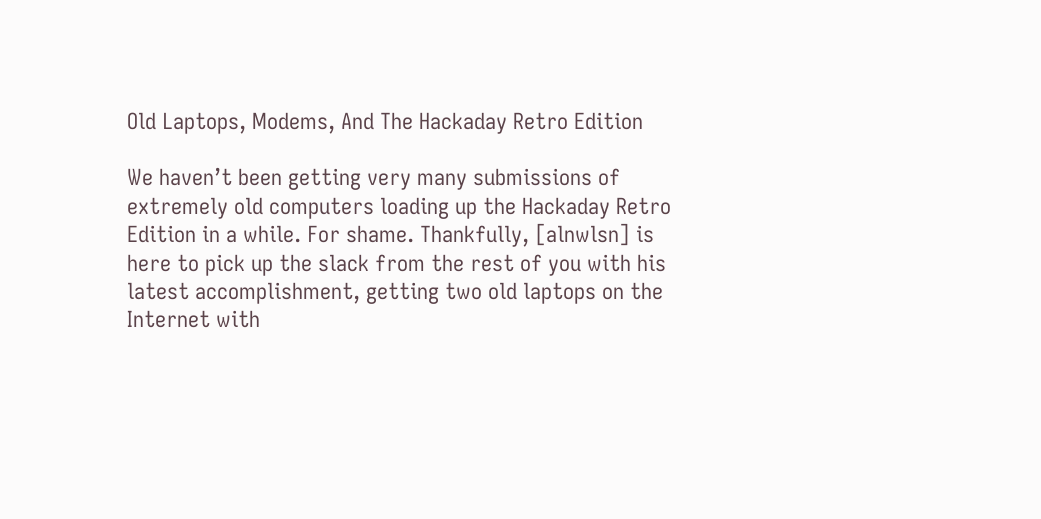Old Laptops, Modems, And The Hackaday Retro Edition

We haven’t been getting very many submissions of extremely old computers loading up the Hackaday Retro Edition in a while. For shame. Thankfully, [alnwlsn] is here to pick up the slack from the rest of you with his latest accomplishment, getting two old laptops on the Internet with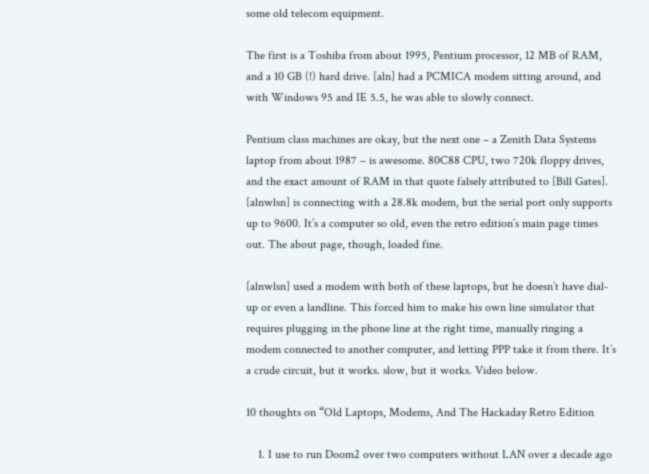some old telecom equipment.

The first is a Toshiba from about 1995, Pentium processor, 12 MB of RAM, and a 10 GB (!) hard drive. [aln] had a PCMICA modem sitting around, and with Windows 95 and IE 5.5, he was able to slowly connect.

Pentium class machines are okay, but the next one – a Zenith Data Systems laptop from about 1987 – is awesome. 80C88 CPU, two 720k floppy drives, and the exact amount of RAM in that quote falsely attributed to [Bill Gates]. [alnwlsn] is connecting with a 28.8k modem, but the serial port only supports up to 9600. It’s a computer so old, even the retro edition’s main page times out. The about page, though, loaded fine.

[alnwlsn] used a modem with both of these laptops, but he doesn’t have dial-up or even a landline. This forced him to make his own line simulator that requires plugging in the phone line at the right time, manually ringing a modem connected to another computer, and letting PPP take it from there. It’s a crude circuit, but it works. slow, but it works. Video below.

10 thoughts on “Old Laptops, Modems, And The Hackaday Retro Edition

    1. I use to run Doom2 over two computers without LAN over a decade ago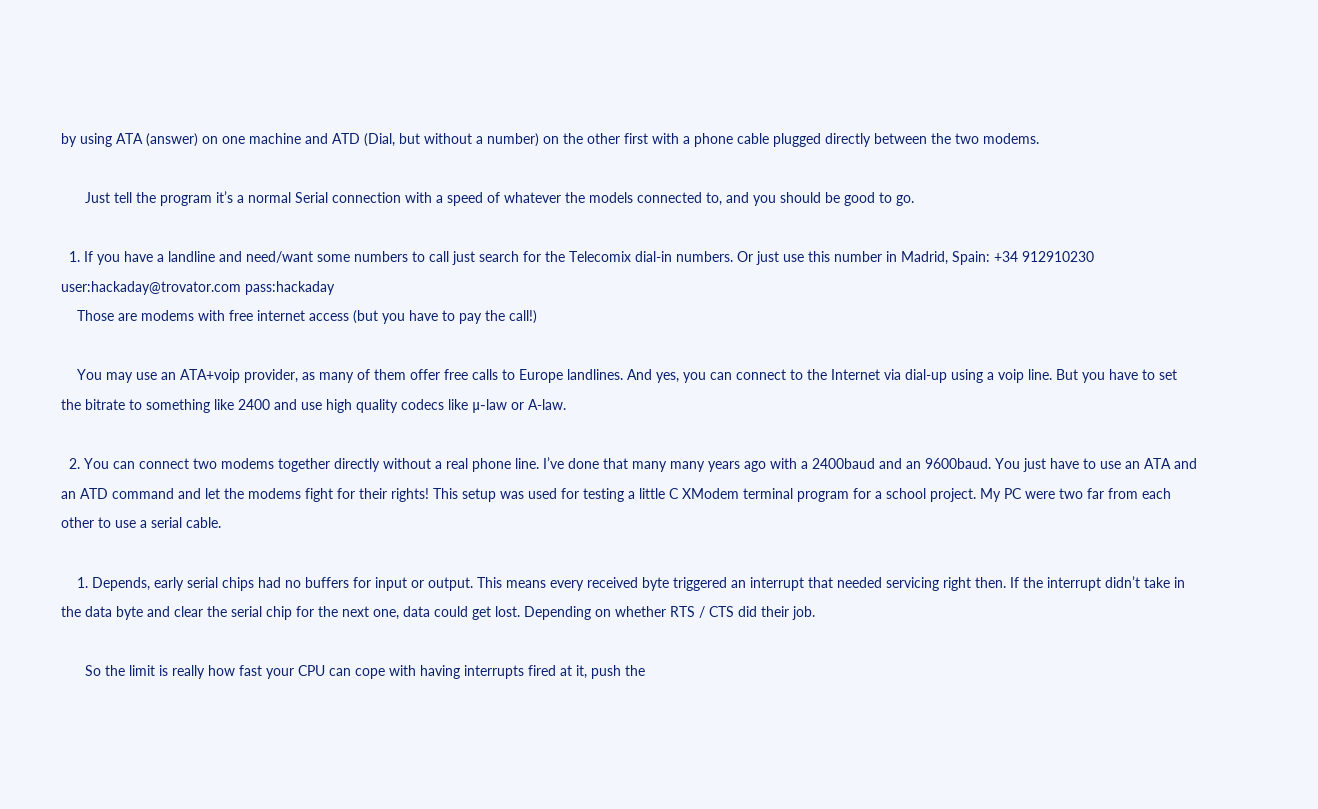by using ATA (answer) on one machine and ATD (Dial, but without a number) on the other first with a phone cable plugged directly between the two modems.

      Just tell the program it’s a normal Serial connection with a speed of whatever the models connected to, and you should be good to go.

  1. If you have a landline and need/want some numbers to call just search for the Telecomix dial-in numbers. Or just use this number in Madrid, Spain: +34 912910230 user:hackaday@trovator.com pass:hackaday
    Those are modems with free internet access (but you have to pay the call!)

    You may use an ATA+voip provider, as many of them offer free calls to Europe landlines. And yes, you can connect to the Internet via dial-up using a voip line. But you have to set the bitrate to something like 2400 and use high quality codecs like μ-law or A-law.

  2. You can connect two modems together directly without a real phone line. I’ve done that many many years ago with a 2400baud and an 9600baud. You just have to use an ATA and an ATD command and let the modems fight for their rights! This setup was used for testing a little C XModem terminal program for a school project. My PC were two far from each other to use a serial cable.

    1. Depends, early serial chips had no buffers for input or output. This means every received byte triggered an interrupt that needed servicing right then. If the interrupt didn’t take in the data byte and clear the serial chip for the next one, data could get lost. Depending on whether RTS / CTS did their job.

      So the limit is really how fast your CPU can cope with having interrupts fired at it, push the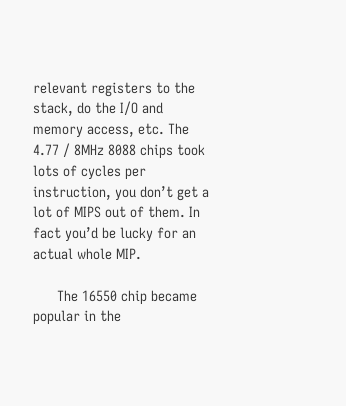relevant registers to the stack, do the I/O and memory access, etc. The 4.77 / 8MHz 8088 chips took lots of cycles per instruction, you don’t get a lot of MIPS out of them. In fact you’d be lucky for an actual whole MIP.

      The 16550 chip became popular in the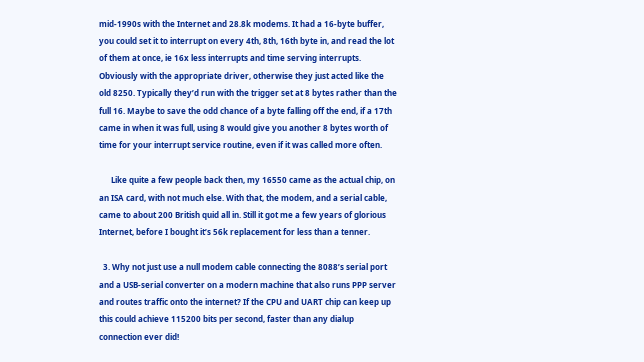mid-1990s with the Internet and 28.8k modems. It had a 16-byte buffer, you could set it to interrupt on every 4th, 8th, 16th byte in, and read the lot of them at once, ie 16x less interrupts and time serving interrupts. Obviously with the appropriate driver, otherwise they just acted like the old 8250. Typically they’d run with the trigger set at 8 bytes rather than the full 16. Maybe to save the odd chance of a byte falling off the end, if a 17th came in when it was full, using 8 would give you another 8 bytes worth of time for your interrupt service routine, even if it was called more often.

      Like quite a few people back then, my 16550 came as the actual chip, on an ISA card, with not much else. With that, the modem, and a serial cable, came to about 200 British quid all in. Still it got me a few years of glorious Internet, before I bought it’s 56k replacement for less than a tenner.

  3. Why not just use a null modem cable connecting the 8088’s serial port and a USB-serial converter on a modern machine that also runs PPP server and routes traffic onto the internet? If the CPU and UART chip can keep up this could achieve 115200 bits per second, faster than any dialup connection ever did!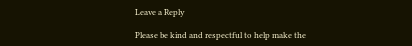Leave a Reply

Please be kind and respectful to help make the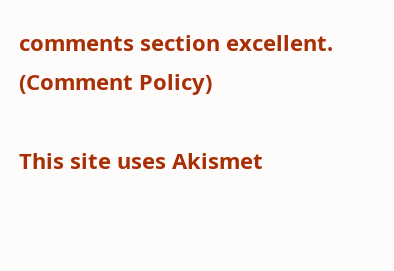comments section excellent. (Comment Policy)

This site uses Akismet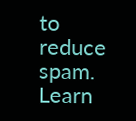to reduce spam. Learn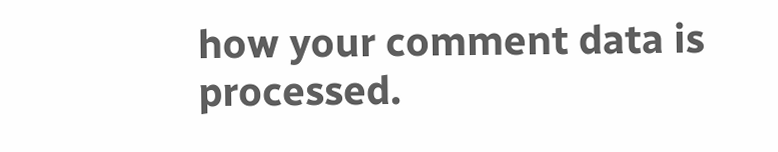how your comment data is processed.